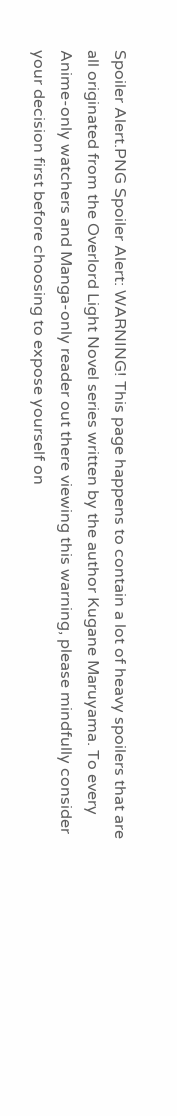Spoiler Alert.PNG Spoiler Alert: WARNING! This page happens to contain a lot of heavy spoilers that are all originated from the Overlord Light Novel series written by the author Kugane Maruyama. To every Anime-only watchers and Manga-only reader out there viewing this warning, please mindfully consider your decision first before choosing to expose yourself on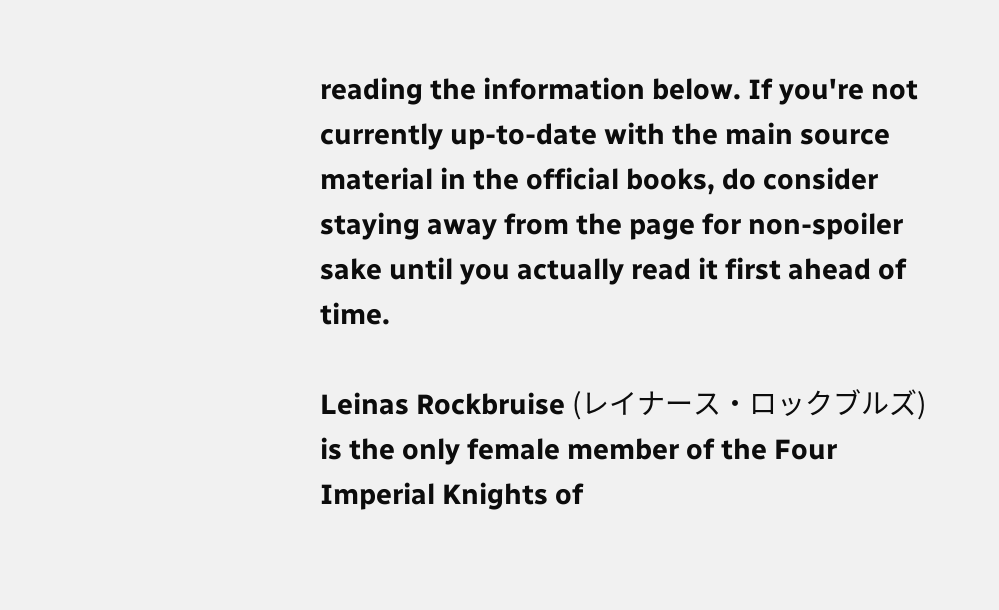reading the information below. If you're not currently up-to-date with the main source material in the official books, do consider staying away from the page for non-spoiler sake until you actually read it first ahead of time.

Leinas Rockbruise (レイナース・ロックブルズ) is the only female member of the Four Imperial Knights of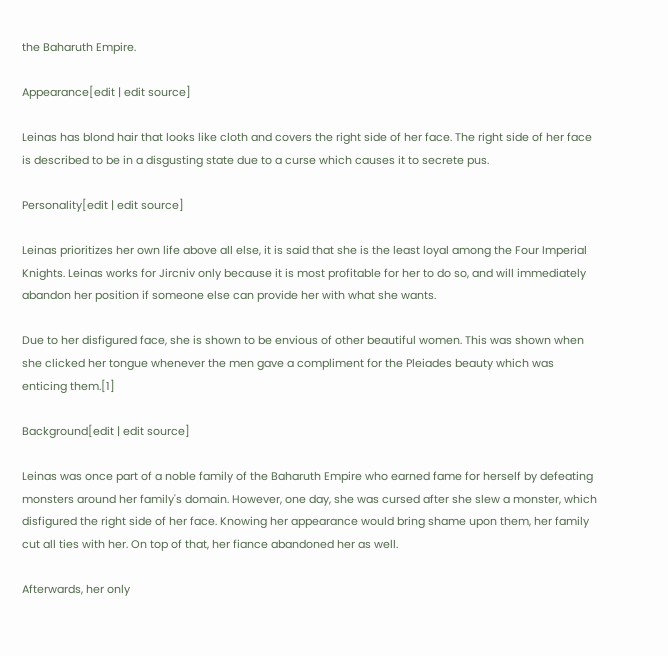the Baharuth Empire.

Appearance[edit | edit source]

Leinas has blond hair that looks like cloth and covers the right side of her face. The right side of her face is described to be in a disgusting state due to a curse which causes it to secrete pus.

Personality[edit | edit source]

Leinas prioritizes her own life above all else, it is said that she is the least loyal among the Four Imperial Knights. Leinas works for Jircniv only because it is most profitable for her to do so, and will immediately abandon her position if someone else can provide her with what she wants.

Due to her disfigured face, she is shown to be envious of other beautiful women. This was shown when she clicked her tongue whenever the men gave a compliment for the Pleiades beauty which was enticing them.[1]

Background[edit | edit source]

Leinas was once part of a noble family of the Baharuth Empire who earned fame for herself by defeating monsters around her family's domain. However, one day, she was cursed after she slew a monster, which disfigured the right side of her face. Knowing her appearance would bring shame upon them, her family cut all ties with her. On top of that, her fiance abandoned her as well.

Afterwards, her only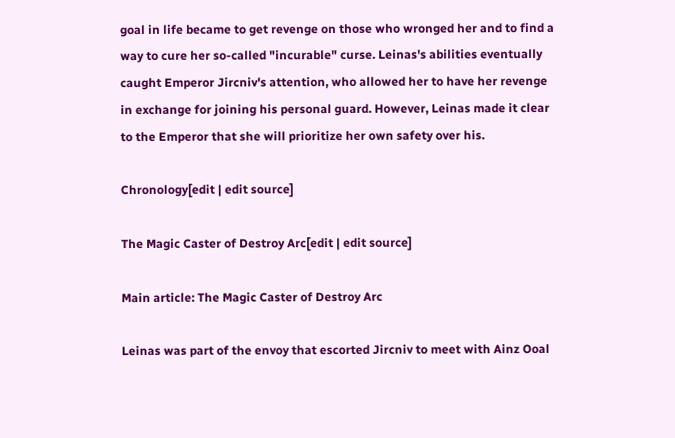goal in life became to get revenge on those who wronged her and to find a way to cure her so-called "incurable" curse. Leinas's abilities eventually caught Emperor Jircniv's attention, who allowed her to have her revenge in exchange for joining his personal guard. However, Leinas made it clear to the Emperor that she will prioritize her own safety over his.

Chronology[edit | edit source]

The Magic Caster of Destroy Arc[edit | edit source]

Main article: The Magic Caster of Destroy Arc

Leinas was part of the envoy that escorted Jircniv to meet with Ainz Ooal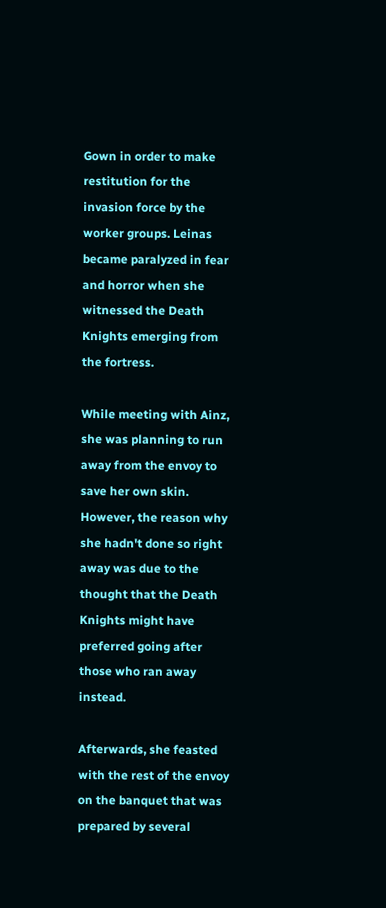Gown in order to make restitution for the invasion force by the worker groups. Leinas became paralyzed in fear and horror when she witnessed the Death Knights emerging from the fortress.

While meeting with Ainz, she was planning to run away from the envoy to save her own skin. However, the reason why she hadn't done so right away was due to the thought that the Death Knights might have preferred going after those who ran away instead.

Afterwards, she feasted with the rest of the envoy on the banquet that was prepared by several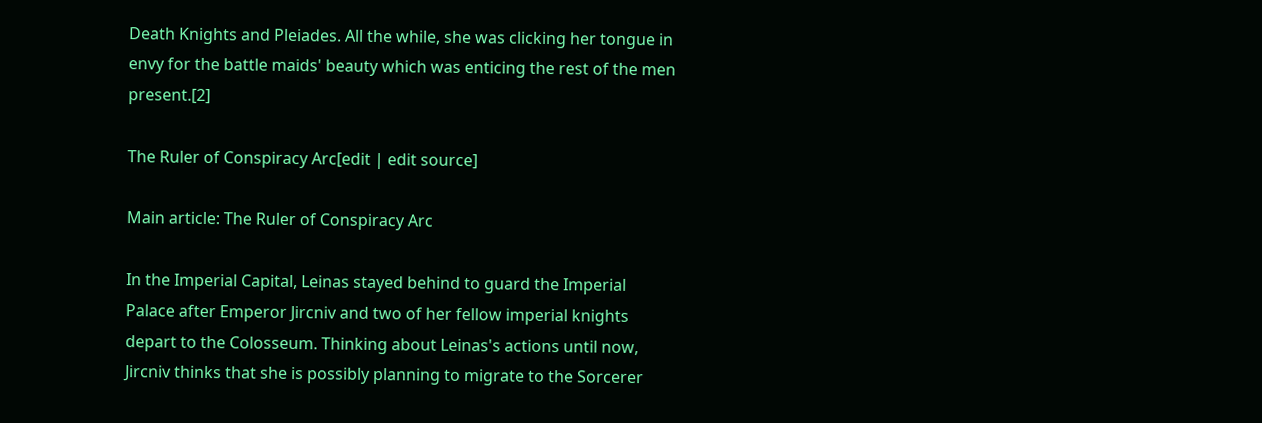Death Knights and Pleiades. All the while, she was clicking her tongue in envy for the battle maids' beauty which was enticing the rest of the men present.[2]

The Ruler of Conspiracy Arc[edit | edit source]

Main article: The Ruler of Conspiracy Arc

In the Imperial Capital, Leinas stayed behind to guard the Imperial Palace after Emperor Jircniv and two of her fellow imperial knights depart to the Colosseum. Thinking about Leinas's actions until now, Jircniv thinks that she is possibly planning to migrate to the Sorcerer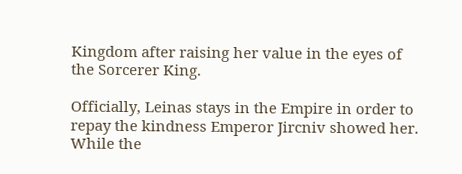Kingdom after raising her value in the eyes of the Sorcerer King.

Officially, Leinas stays in the Empire in order to repay the kindness Emperor Jircniv showed her. While the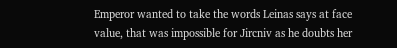Emperor wanted to take the words Leinas says at face value, that was impossible for Jircniv as he doubts her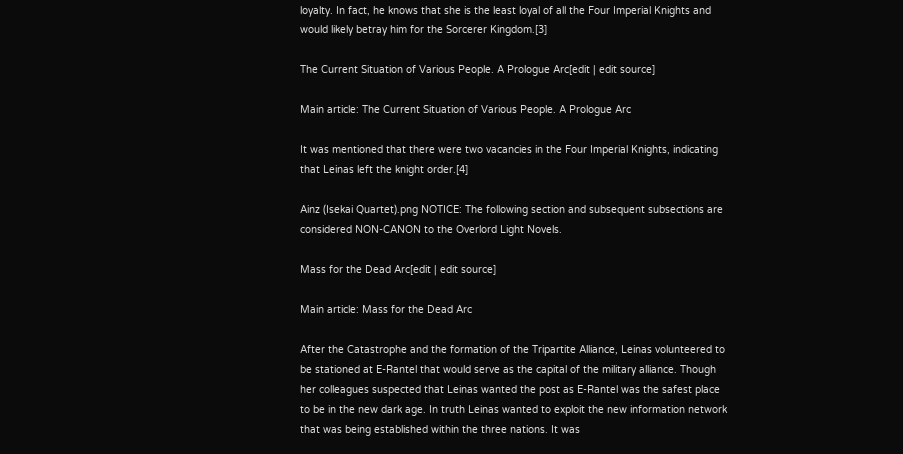loyalty. In fact, he knows that she is the least loyal of all the Four Imperial Knights and would likely betray him for the Sorcerer Kingdom.[3]

The Current Situation of Various People. A Prologue Arc[edit | edit source]

Main article: The Current Situation of Various People. A Prologue Arc

It was mentioned that there were two vacancies in the Four Imperial Knights, indicating that Leinas left the knight order.[4]

Ainz (Isekai Quartet).png NOTICE: The following section and subsequent subsections are considered NON-CANON to the Overlord Light Novels.

Mass for the Dead Arc[edit | edit source]

Main article: Mass for the Dead Arc

After the Catastrophe and the formation of the Tripartite Alliance, Leinas volunteered to be stationed at E-Rantel that would serve as the capital of the military alliance. Though her colleagues suspected that Leinas wanted the post as E-Rantel was the safest place to be in the new dark age. In truth Leinas wanted to exploit the new information network that was being established within the three nations. It was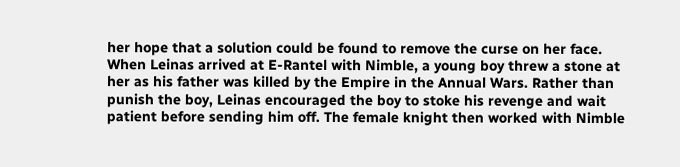her hope that a solution could be found to remove the curse on her face. When Leinas arrived at E-Rantel with Nimble, a young boy threw a stone at her as his father was killed by the Empire in the Annual Wars. Rather than punish the boy, Leinas encouraged the boy to stoke his revenge and wait patient before sending him off. The female knight then worked with Nimble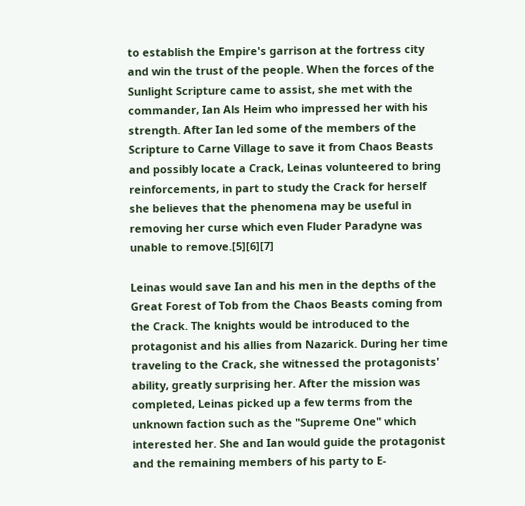to establish the Empire's garrison at the fortress city and win the trust of the people. When the forces of the Sunlight Scripture came to assist, she met with the commander, Ian Als Heim who impressed her with his strength. After Ian led some of the members of the Scripture to Carne Village to save it from Chaos Beasts and possibly locate a Crack, Leinas volunteered to bring reinforcements, in part to study the Crack for herself she believes that the phenomena may be useful in removing her curse which even Fluder Paradyne was unable to remove.[5][6][7]

Leinas would save Ian and his men in the depths of the Great Forest of Tob from the Chaos Beasts coming from the Crack. The knights would be introduced to the protagonist and his allies from Nazarick. During her time traveling to the Crack, she witnessed the protagonists' ability, greatly surprising her. After the mission was completed, Leinas picked up a few terms from the unknown faction such as the "Supreme One" which interested her. She and Ian would guide the protagonist and the remaining members of his party to E-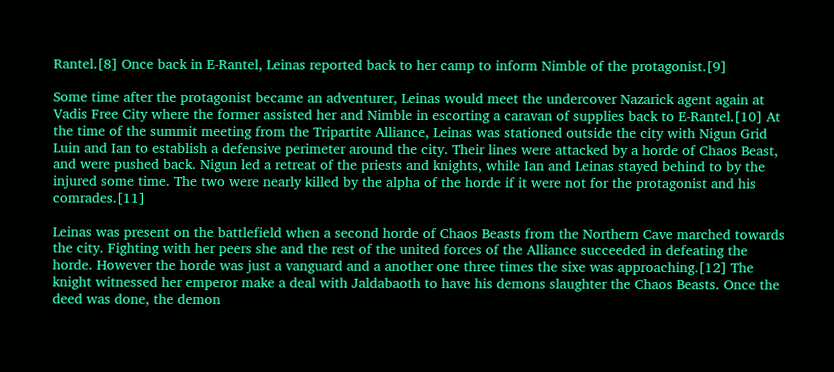Rantel.[8] Once back in E-Rantel, Leinas reported back to her camp to inform Nimble of the protagonist.[9]

Some time after the protagonist became an adventurer, Leinas would meet the undercover Nazarick agent again at Vadis Free City where the former assisted her and Nimble in escorting a caravan of supplies back to E-Rantel.[10] At the time of the summit meeting from the Tripartite Alliance, Leinas was stationed outside the city with Nigun Grid Luin and Ian to establish a defensive perimeter around the city. Their lines were attacked by a horde of Chaos Beast, and were pushed back. Nigun led a retreat of the priests and knights, while Ian and Leinas stayed behind to by the injured some time. The two were nearly killed by the alpha of the horde if it were not for the protagonist and his comrades.[11]

Leinas was present on the battlefield when a second horde of Chaos Beasts from the Northern Cave marched towards the city. Fighting with her peers she and the rest of the united forces of the Alliance succeeded in defeating the horde. However the horde was just a vanguard and a another one three times the sixe was approaching.[12] The knight witnessed her emperor make a deal with Jaldabaoth to have his demons slaughter the Chaos Beasts. Once the deed was done, the demon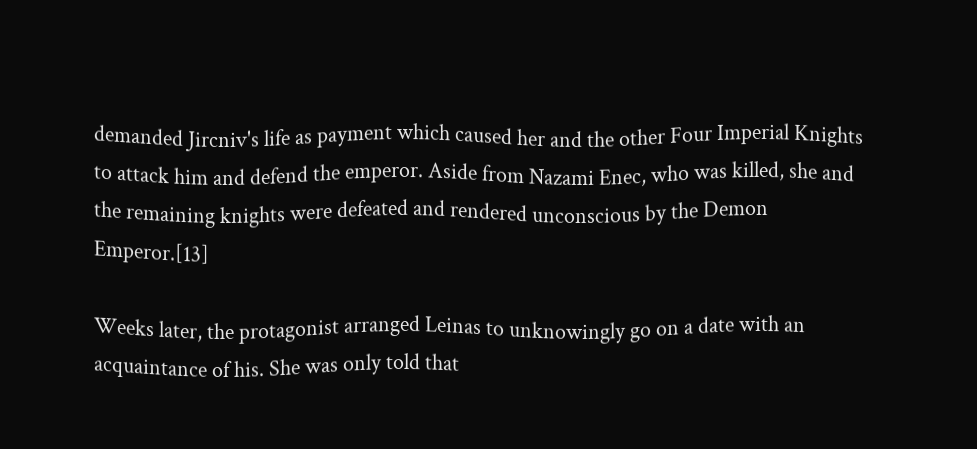demanded Jircniv's life as payment which caused her and the other Four Imperial Knights to attack him and defend the emperor. Aside from Nazami Enec, who was killed, she and the remaining knights were defeated and rendered unconscious by the Demon Emperor.[13]

Weeks later, the protagonist arranged Leinas to unknowingly go on a date with an acquaintance of his. She was only told that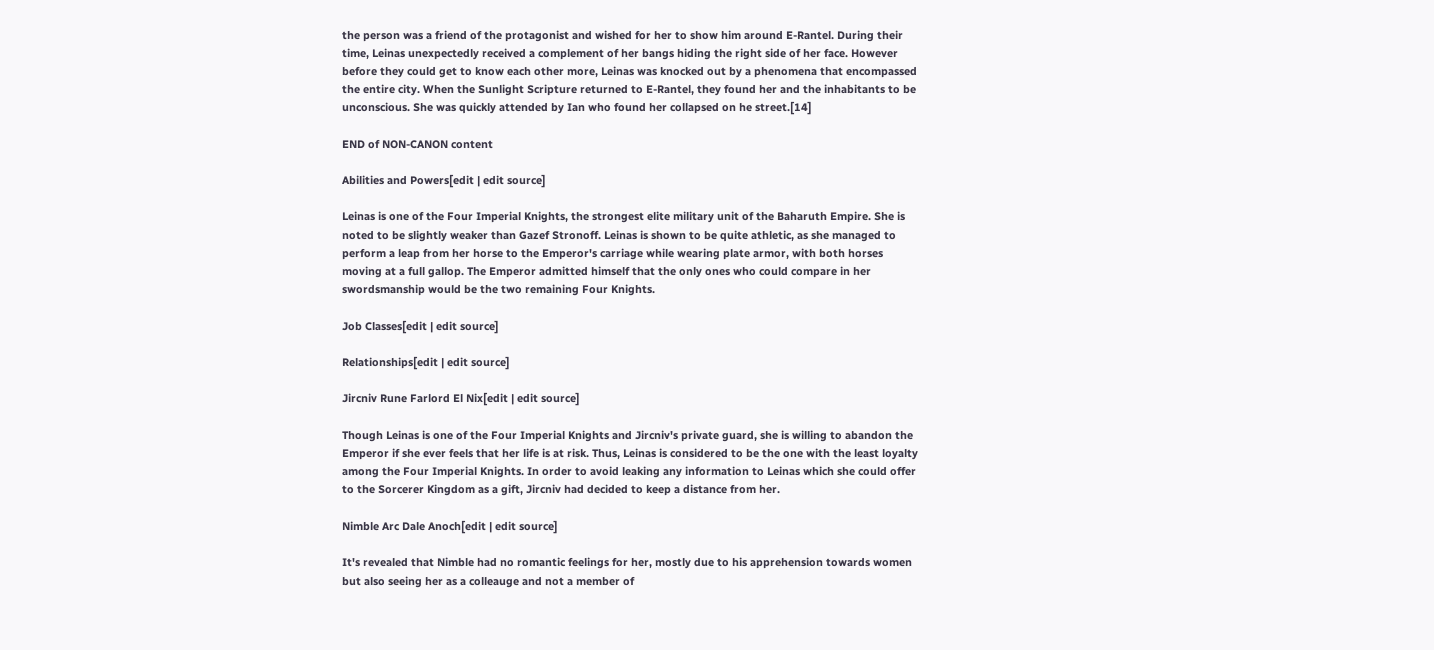the person was a friend of the protagonist and wished for her to show him around E-Rantel. During their time, Leinas unexpectedly received a complement of her bangs hiding the right side of her face. However before they could get to know each other more, Leinas was knocked out by a phenomena that encompassed the entire city. When the Sunlight Scripture returned to E-Rantel, they found her and the inhabitants to be unconscious. She was quickly attended by Ian who found her collapsed on he street.[14]

END of NON-CANON content

Abilities and Powers[edit | edit source]

Leinas is one of the Four Imperial Knights, the strongest elite military unit of the Baharuth Empire. She is noted to be slightly weaker than Gazef Stronoff. Leinas is shown to be quite athletic, as she managed to perform a leap from her horse to the Emperor's carriage while wearing plate armor, with both horses moving at a full gallop. The Emperor admitted himself that the only ones who could compare in her swordsmanship would be the two remaining Four Knights.

Job Classes[edit | edit source]

Relationships[edit | edit source]

Jircniv Rune Farlord El Nix[edit | edit source]

Though Leinas is one of the Four Imperial Knights and Jircniv's private guard, she is willing to abandon the Emperor if she ever feels that her life is at risk. Thus, Leinas is considered to be the one with the least loyalty among the Four Imperial Knights. In order to avoid leaking any information to Leinas which she could offer to the Sorcerer Kingdom as a gift, Jircniv had decided to keep a distance from her.

Nimble Arc Dale Anoch[edit | edit source]

It's revealed that Nimble had no romantic feelings for her, mostly due to his apprehension towards women but also seeing her as a colleauge and not a member of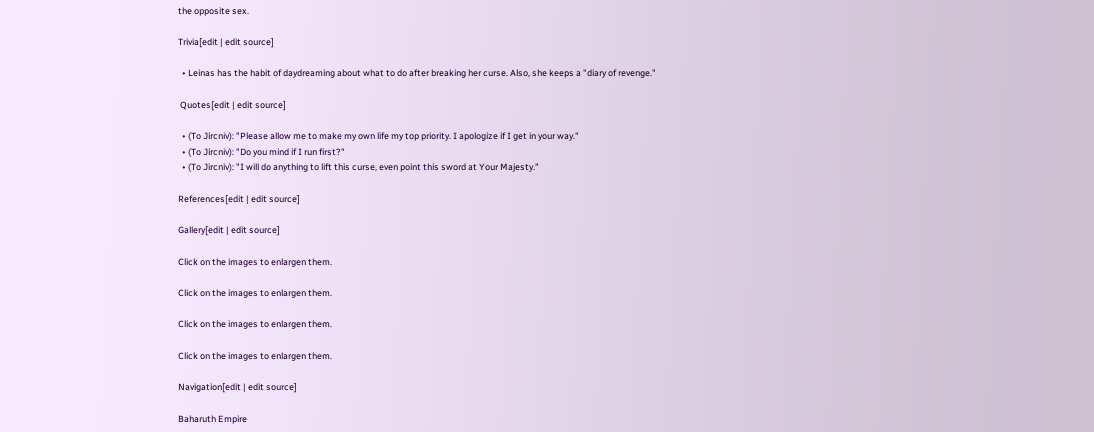the opposite sex.

Trivia[edit | edit source]

  • Leinas has the habit of daydreaming about what to do after breaking her curse. Also, she keeps a "diary of revenge."

 Quotes[edit | edit source]

  • (To Jircniv): "Please allow me to make my own life my top priority. I apologize if I get in your way."
  • (To Jircniv): "Do you mind if I run first?"
  • (To Jircniv): "I will do anything to lift this curse, even point this sword at Your Majesty."

References[edit | edit source]

Gallery[edit | edit source]

Click on the images to enlargen them.

Click on the images to enlargen them.

Click on the images to enlargen them.

Click on the images to enlargen them.

Navigation[edit | edit source]

Baharuth Empire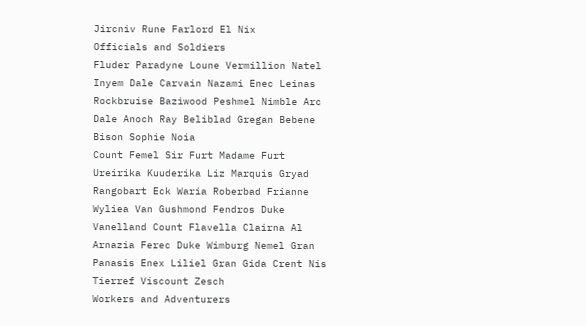Jircniv Rune Farlord El Nix
Officials and Soldiers
Fluder Paradyne Loune Vermillion Natel Inyem Dale Carvain Nazami Enec Leinas Rockbruise Baziwood Peshmel Nimble Arc Dale Anoch Ray Beliblad Gregan Bebene Bison Sophie Noia
Count Femel Sir Furt Madame Furt Ureirika Kuuderika Liz Marquis Gryad Rangobart Eck Waria Roberbad Frianne Wyliea Van Gushmond Fendros Duke Vanelland Count Flavella Clairna Al Arnazia Ferec Duke Wimburg Nemel Gran Panasis Enex Liliel Gran Gida Crent Nis Tierref Viscount Zesch
Workers and Adventurers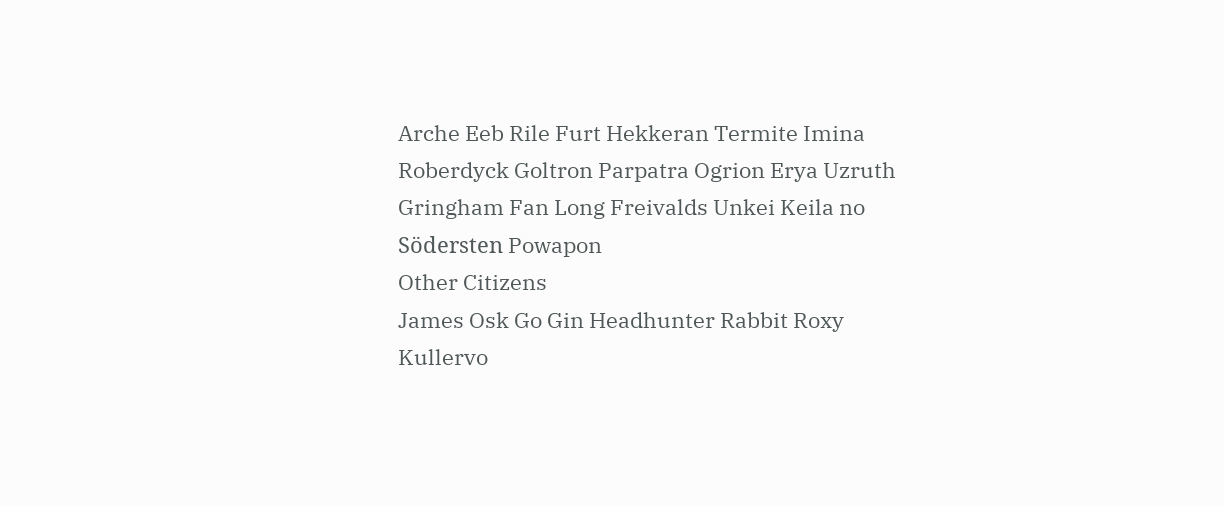Arche Eeb Rile Furt Hekkeran Termite Imina Roberdyck Goltron Parpatra Ogrion Erya Uzruth Gringham Fan Long Freivalds Unkei Keila no Södersten Powapon
Other Citizens
James Osk Go Gin Headhunter Rabbit Roxy Kullervo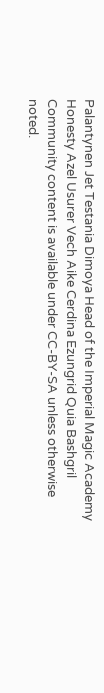Palantynen Jet Testania Dimoya Head of the Imperial Magic Academy Honesty Azel Usurer Vech Aike Cerdina Ezungrid Quia Bashgril
Community content is available under CC-BY-SA unless otherwise noted.